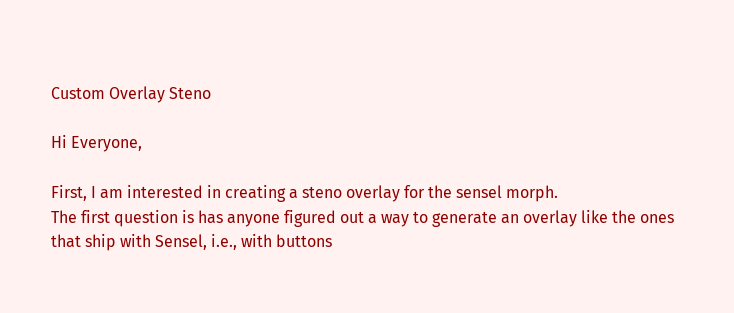Custom Overlay Steno

Hi Everyone,

First, I am interested in creating a steno overlay for the sensel morph.
The first question is has anyone figured out a way to generate an overlay like the ones that ship with Sensel, i.e., with buttons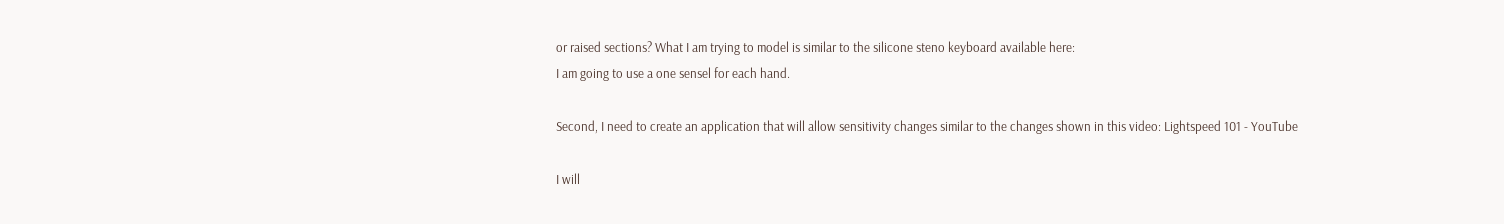or raised sections? What I am trying to model is similar to the silicone steno keyboard available here:
I am going to use a one sensel for each hand.

Second, I need to create an application that will allow sensitivity changes similar to the changes shown in this video: Lightspeed 101 - YouTube

I will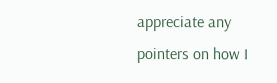appreciate any pointers on how I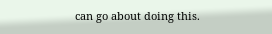can go about doing this.